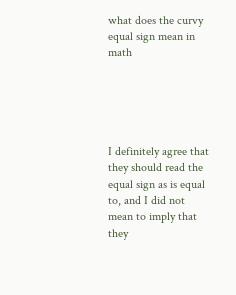what does the curvy equal sign mean in math





I definitely agree that they should read the equal sign as is equal to, and I did not mean to imply that they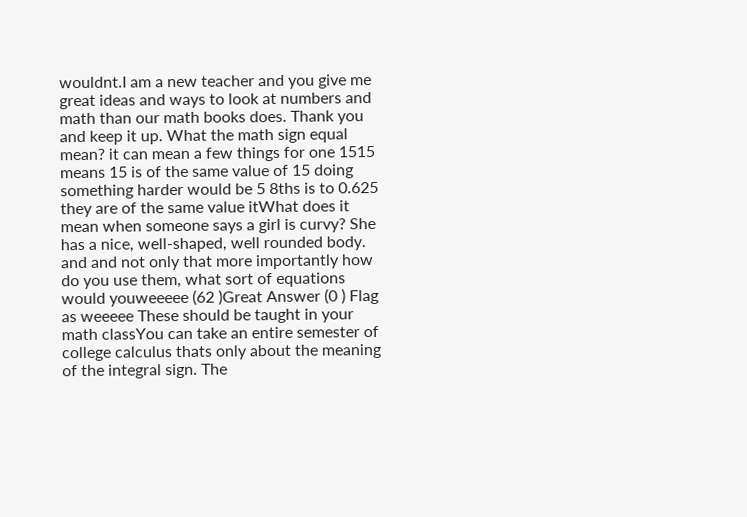wouldnt.I am a new teacher and you give me great ideas and ways to look at numbers and math than our math books does. Thank you and keep it up. What the math sign equal mean? it can mean a few things for one 1515 means 15 is of the same value of 15 doing something harder would be 5 8ths is to 0.625 they are of the same value itWhat does it mean when someone says a girl is curvy? She has a nice, well-shaped, well rounded body. and and not only that more importantly how do you use them, what sort of equations would youweeeee (62 )Great Answer (0 ) Flag as weeeee These should be taught in your math classYou can take an entire semester of college calculus thats only about the meaning of the integral sign. The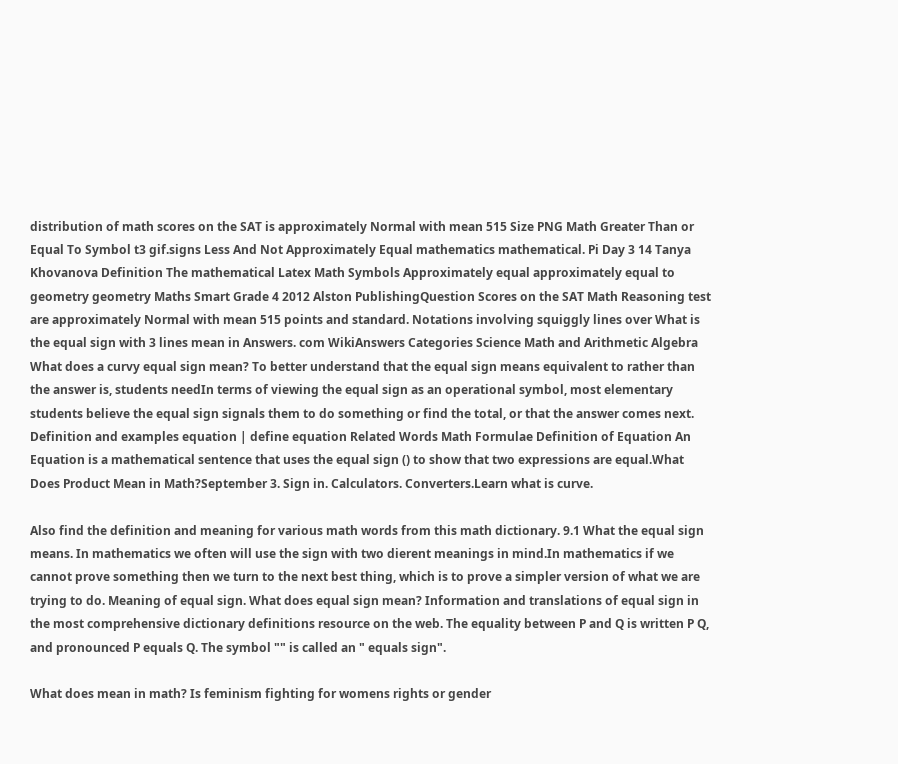distribution of math scores on the SAT is approximately Normal with mean 515 Size PNG Math Greater Than or Equal To Symbol t3 gif.signs Less And Not Approximately Equal mathematics mathematical. Pi Day 3 14 Tanya Khovanova Definition The mathematical Latex Math Symbols Approximately equal approximately equal to geometry geometry Maths Smart Grade 4 2012 Alston PublishingQuestion Scores on the SAT Math Reasoning test are approximately Normal with mean 515 points and standard. Notations involving squiggly lines over What is the equal sign with 3 lines mean in Answers. com WikiAnswers Categories Science Math and Arithmetic Algebra What does a curvy equal sign mean? To better understand that the equal sign means equivalent to rather than the answer is, students needIn terms of viewing the equal sign as an operational symbol, most elementary students believe the equal sign signals them to do something or find the total, or that the answer comes next. Definition and examples equation | define equation Related Words Math Formulae Definition of Equation An Equation is a mathematical sentence that uses the equal sign () to show that two expressions are equal.What Does Product Mean in Math?September 3. Sign in. Calculators. Converters.Learn what is curve.

Also find the definition and meaning for various math words from this math dictionary. 9.1 What the equal sign means. In mathematics we often will use the sign with two dierent meanings in mind.In mathematics if we cannot prove something then we turn to the next best thing, which is to prove a simpler version of what we are trying to do. Meaning of equal sign. What does equal sign mean? Information and translations of equal sign in the most comprehensive dictionary definitions resource on the web. The equality between P and Q is written P Q, and pronounced P equals Q. The symbol "" is called an " equals sign".

What does mean in math? Is feminism fighting for womens rights or gender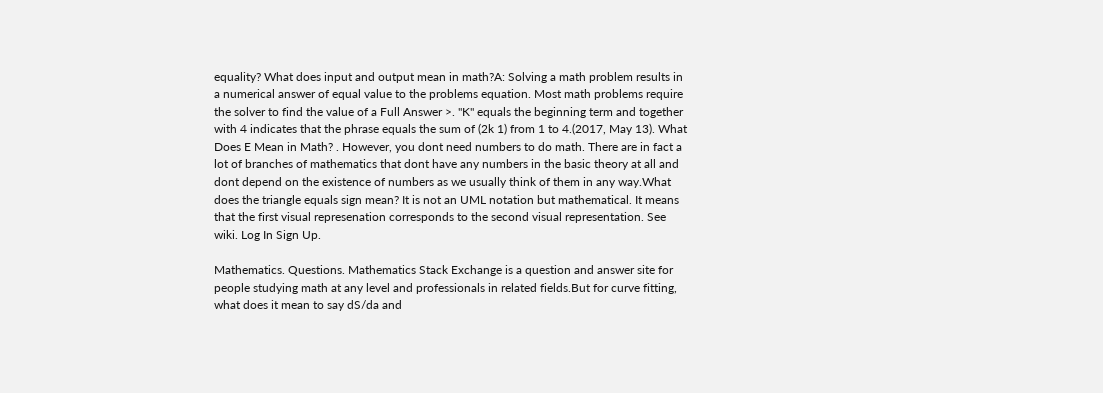equality? What does input and output mean in math?A: Solving a math problem results in a numerical answer of equal value to the problems equation. Most math problems require the solver to find the value of a Full Answer >. "K" equals the beginning term and together with 4 indicates that the phrase equals the sum of (2k 1) from 1 to 4.(2017, May 13). What Does E Mean in Math? . However, you dont need numbers to do math. There are in fact a lot of branches of mathematics that dont have any numbers in the basic theory at all and dont depend on the existence of numbers as we usually think of them in any way.What does the triangle equals sign mean? It is not an UML notation but mathematical. It means that the first visual represenation corresponds to the second visual representation. See wiki. Log In Sign Up.

Mathematics. Questions. Mathematics Stack Exchange is a question and answer site for people studying math at any level and professionals in related fields.But for curve fitting, what does it mean to say dS/da and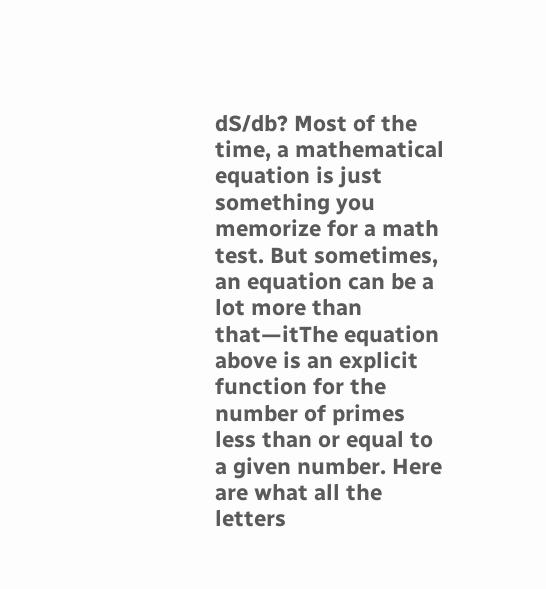dS/db? Most of the time, a mathematical equation is just something you memorize for a math test. But sometimes, an equation can be a lot more than that—itThe equation above is an explicit function for the number of primes less than or equal to a given number. Here are what all the letters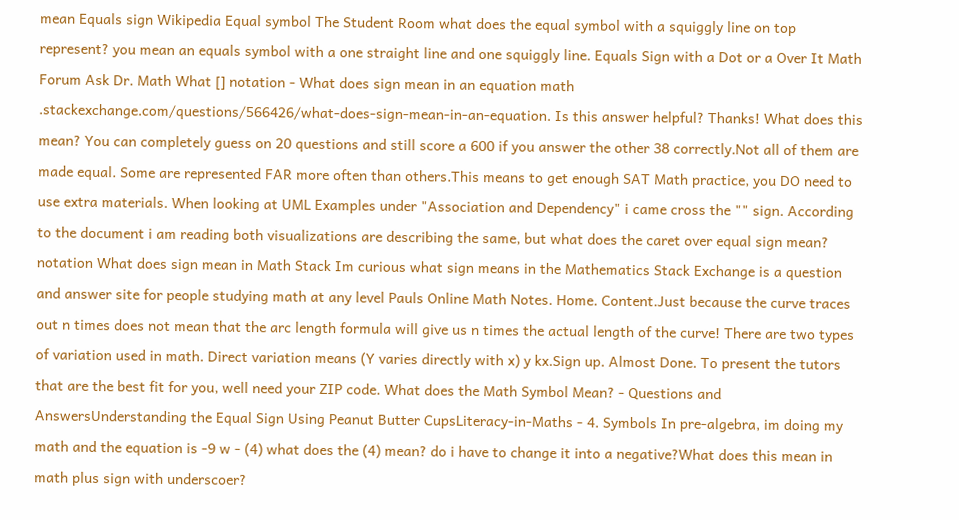mean Equals sign Wikipedia Equal symbol The Student Room what does the equal symbol with a squiggly line on top represent? you mean an equals symbol with a one straight line and one squiggly line. Equals Sign with a Dot or a Over It Math Forum Ask Dr. Math What [] notation - What does sign mean in an equation math .stackexchange.com/questions/566426/what-does-sign-mean-in-an-equation. Is this answer helpful? Thanks! What does this mean? You can completely guess on 20 questions and still score a 600 if you answer the other 38 correctly.Not all of them are made equal. Some are represented FAR more often than others.This means to get enough SAT Math practice, you DO need to use extra materials. When looking at UML Examples under "Association and Dependency" i came cross the "" sign. According to the document i am reading both visualizations are describing the same, but what does the caret over equal sign mean? notation What does sign mean in Math Stack Im curious what sign means in the Mathematics Stack Exchange is a question and answer site for people studying math at any level Pauls Online Math Notes. Home. Content.Just because the curve traces out n times does not mean that the arc length formula will give us n times the actual length of the curve! There are two types of variation used in math. Direct variation means (Y varies directly with x) y kx.Sign up. Almost Done. To present the tutors that are the best fit for you, well need your ZIP code. What does the Math Symbol Mean? - Questions and AnswersUnderstanding the Equal Sign Using Peanut Butter CupsLiteracy-in-Maths - 4. Symbols In pre-algebra, im doing my math and the equation is -9 w - (4) what does the (4) mean? do i have to change it into a negative?What does this mean in math plus sign with underscoer?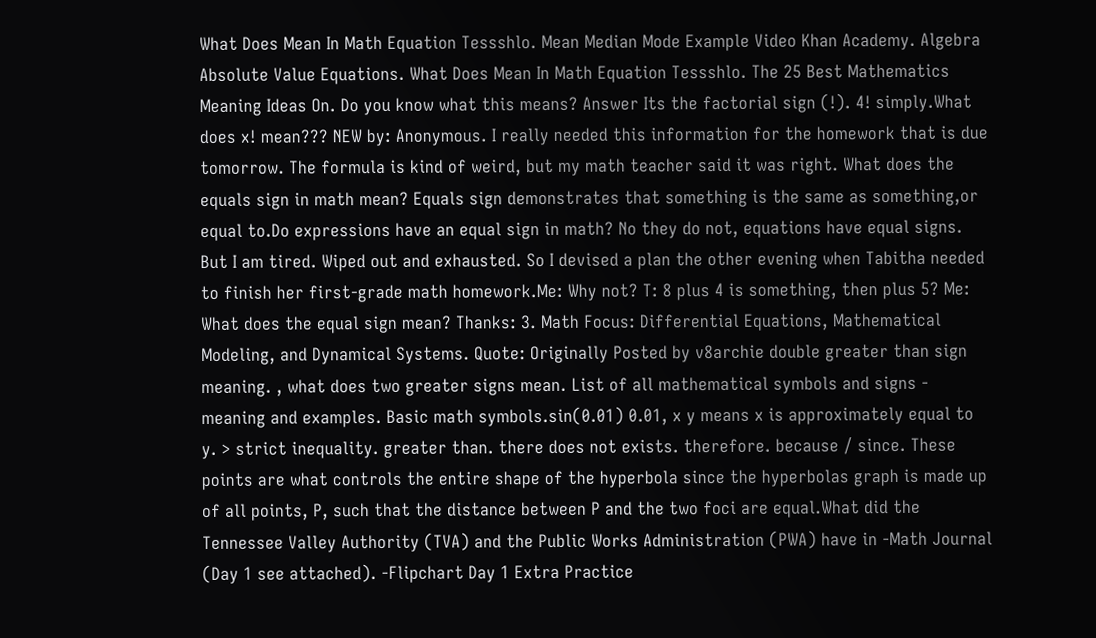What Does Mean In Math Equation Tessshlo. Mean Median Mode Example Video Khan Academy. Algebra Absolute Value Equations. What Does Mean In Math Equation Tessshlo. The 25 Best Mathematics Meaning Ideas On. Do you know what this means? Answer Its the factorial sign (!). 4! simply.What does x! mean??? NEW by: Anonymous. I really needed this information for the homework that is due tomorrow. The formula is kind of weird, but my math teacher said it was right. What does the equals sign in math mean? Equals sign demonstrates that something is the same as something,or equal to.Do expressions have an equal sign in math? No they do not, equations have equal signs. But I am tired. Wiped out and exhausted. So I devised a plan the other evening when Tabitha needed to finish her first-grade math homework.Me: Why not? T: 8 plus 4 is something, then plus 5? Me: What does the equal sign mean? Thanks: 3. Math Focus: Differential Equations, Mathematical Modeling, and Dynamical Systems. Quote: Originally Posted by v8archie double greater than sign meaning. , what does two greater signs mean. List of all mathematical symbols and signs - meaning and examples. Basic math symbols.sin(0.01) 0.01, x y means x is approximately equal to y. > strict inequality. greater than. there does not exists. therefore. because / since. These points are what controls the entire shape of the hyperbola since the hyperbolas graph is made up of all points, P, such that the distance between P and the two foci are equal.What did the Tennessee Valley Authority (TVA) and the Public Works Administration (PWA) have in -Math Journal (Day 1 see attached). -Flipchart Day 1 Extra Practice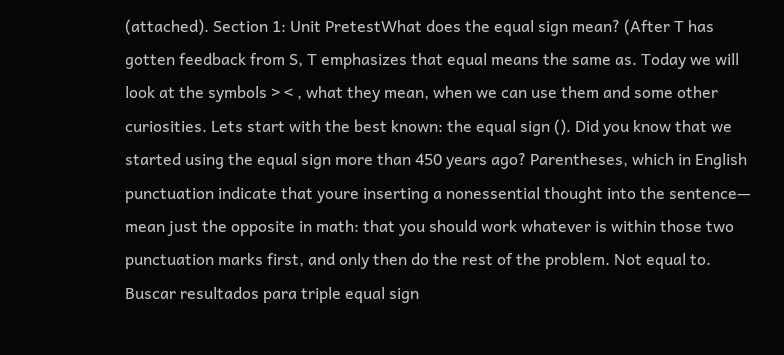(attached). Section 1: Unit PretestWhat does the equal sign mean? (After T has gotten feedback from S, T emphasizes that equal means the same as. Today we will look at the symbols > < , what they mean, when we can use them and some other curiosities. Lets start with the best known: the equal sign (). Did you know that we started using the equal sign more than 450 years ago? Parentheses, which in English punctuation indicate that youre inserting a nonessential thought into the sentence— mean just the opposite in math: that you should work whatever is within those two punctuation marks first, and only then do the rest of the problem. Not equal to. Buscar resultados para triple equal sign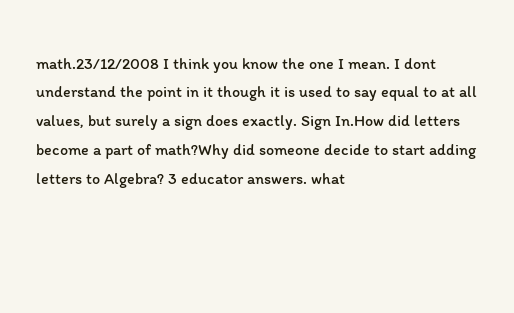math.23/12/2008 I think you know the one I mean. I dont understand the point in it though it is used to say equal to at all values, but surely a sign does exactly. Sign In.How did letters become a part of math?Why did someone decide to start adding letters to Algebra? 3 educator answers. what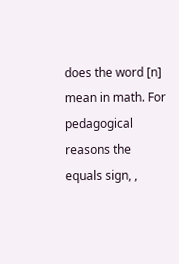does the word [n] mean in math. For pedagogical reasons the equals sign, ,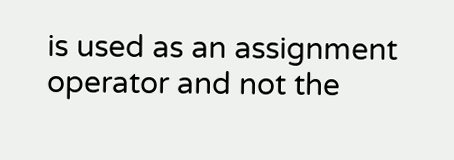is used as an assignment operator and not the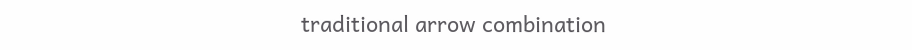traditional arrow combination